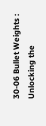30-06 Bullet Weights : Unlocking the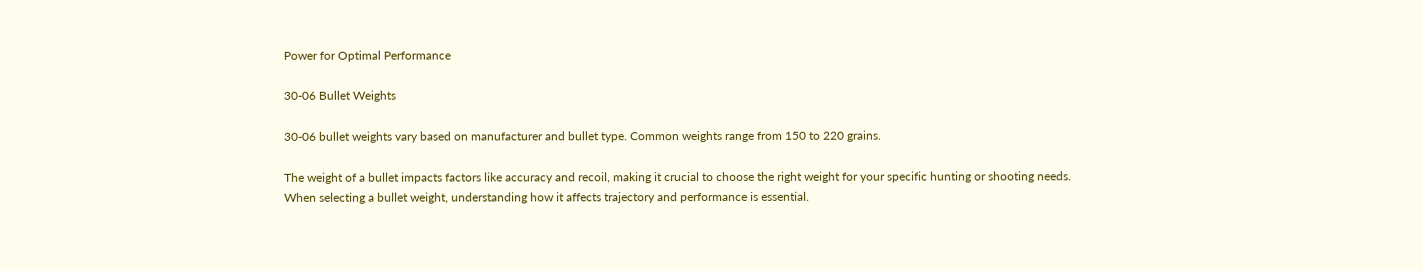Power for Optimal Performance

30-06 Bullet Weights

30-06 bullet weights vary based on manufacturer and bullet type. Common weights range from 150 to 220 grains.

The weight of a bullet impacts factors like accuracy and recoil, making it crucial to choose the right weight for your specific hunting or shooting needs. When selecting a bullet weight, understanding how it affects trajectory and performance is essential.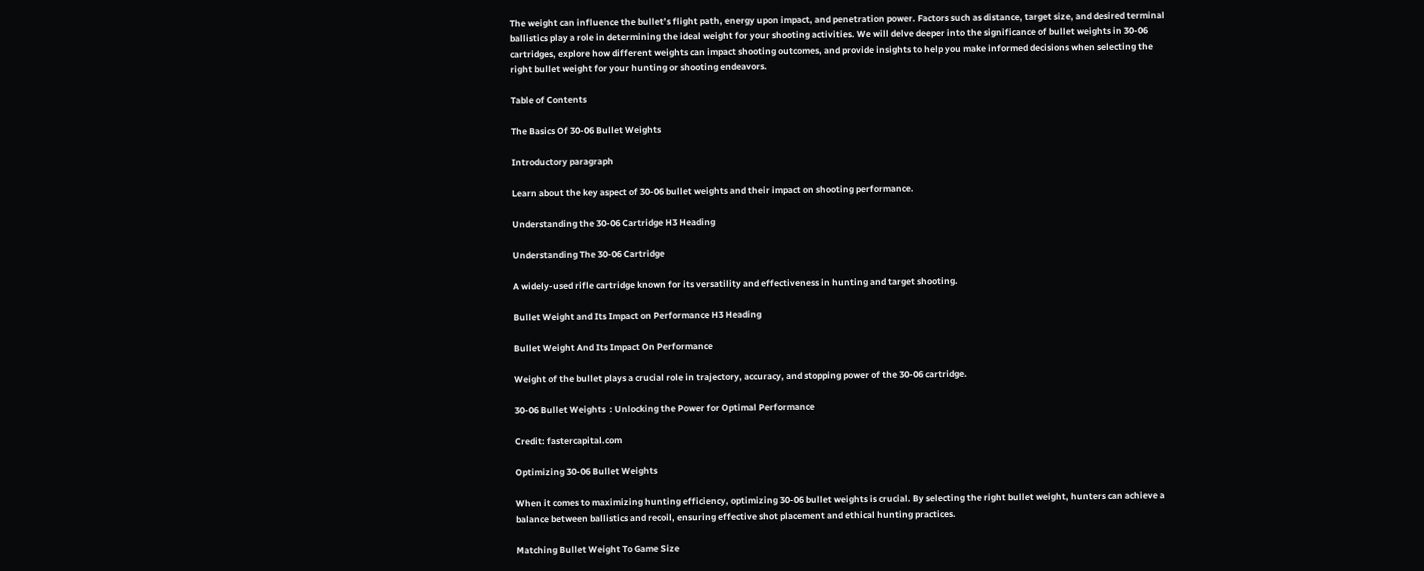The weight can influence the bullet’s flight path, energy upon impact, and penetration power. Factors such as distance, target size, and desired terminal ballistics play a role in determining the ideal weight for your shooting activities. We will delve deeper into the significance of bullet weights in 30-06 cartridges, explore how different weights can impact shooting outcomes, and provide insights to help you make informed decisions when selecting the right bullet weight for your hunting or shooting endeavors.

Table of Contents

The Basics Of 30-06 Bullet Weights

Introductory paragraph

Learn about the key aspect of 30-06 bullet weights and their impact on shooting performance.

Understanding the 30-06 Cartridge H3 Heading

Understanding The 30-06 Cartridge

A widely-used rifle cartridge known for its versatility and effectiveness in hunting and target shooting.

Bullet Weight and Its Impact on Performance H3 Heading

Bullet Weight And Its Impact On Performance

Weight of the bullet plays a crucial role in trajectory, accuracy, and stopping power of the 30-06 cartridge.

30-06 Bullet Weights  : Unlocking the Power for Optimal Performance

Credit: fastercapital.com

Optimizing 30-06 Bullet Weights

When it comes to maximizing hunting efficiency, optimizing 30-06 bullet weights is crucial. By selecting the right bullet weight, hunters can achieve a balance between ballistics and recoil, ensuring effective shot placement and ethical hunting practices.

Matching Bullet Weight To Game Size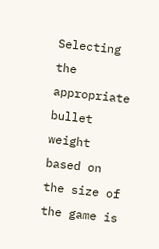Selecting the appropriate bullet weight based on the size of the game is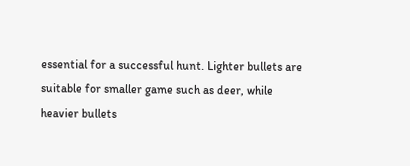essential for a successful hunt. Lighter bullets are suitable for smaller game such as deer, while heavier bullets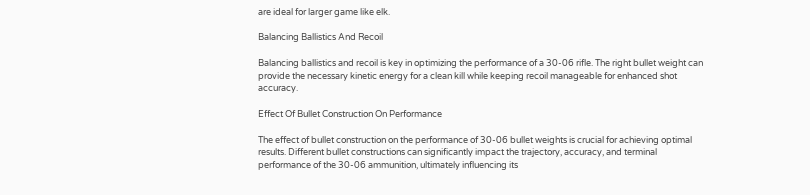are ideal for larger game like elk.

Balancing Ballistics And Recoil

Balancing ballistics and recoil is key in optimizing the performance of a 30-06 rifle. The right bullet weight can provide the necessary kinetic energy for a clean kill while keeping recoil manageable for enhanced shot accuracy.

Effect Of Bullet Construction On Performance

The effect of bullet construction on the performance of 30-06 bullet weights is crucial for achieving optimal results. Different bullet constructions can significantly impact the trajectory, accuracy, and terminal performance of the 30-06 ammunition, ultimately influencing its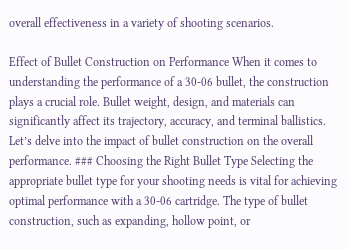overall effectiveness in a variety of shooting scenarios.

Effect of Bullet Construction on Performance When it comes to understanding the performance of a 30-06 bullet, the construction plays a crucial role. Bullet weight, design, and materials can significantly affect its trajectory, accuracy, and terminal ballistics. Let’s delve into the impact of bullet construction on the overall performance. ### Choosing the Right Bullet Type Selecting the appropriate bullet type for your shooting needs is vital for achieving optimal performance with a 30-06 cartridge. The type of bullet construction, such as expanding, hollow point, or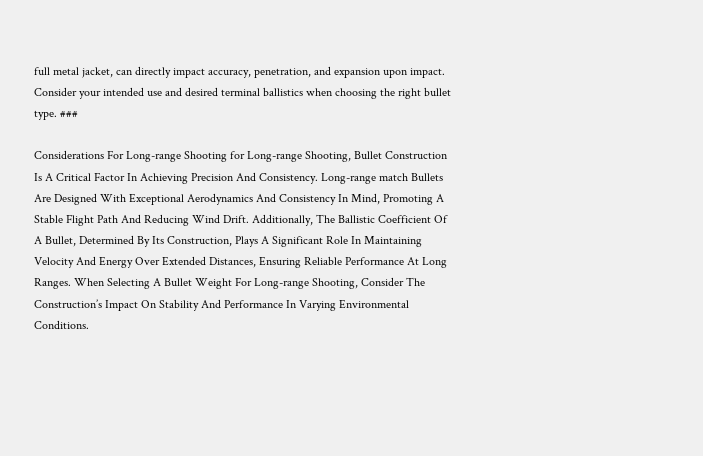full metal jacket, can directly impact accuracy, penetration, and expansion upon impact. Consider your intended use and desired terminal ballistics when choosing the right bullet type. ###

Considerations For Long-range Shooting for Long-range Shooting, Bullet Construction Is A Critical Factor In Achieving Precision And Consistency. Long-range match Bullets Are Designed With Exceptional Aerodynamics And Consistency In Mind, Promoting A Stable Flight Path And Reducing Wind Drift. Additionally, The Ballistic Coefficient Of A Bullet, Determined By Its Construction, Plays A Significant Role In Maintaining Velocity And Energy Over Extended Distances, Ensuring Reliable Performance At Long Ranges. When Selecting A Bullet Weight For Long-range Shooting, Consider The Construction’s Impact On Stability And Performance In Varying Environmental Conditions.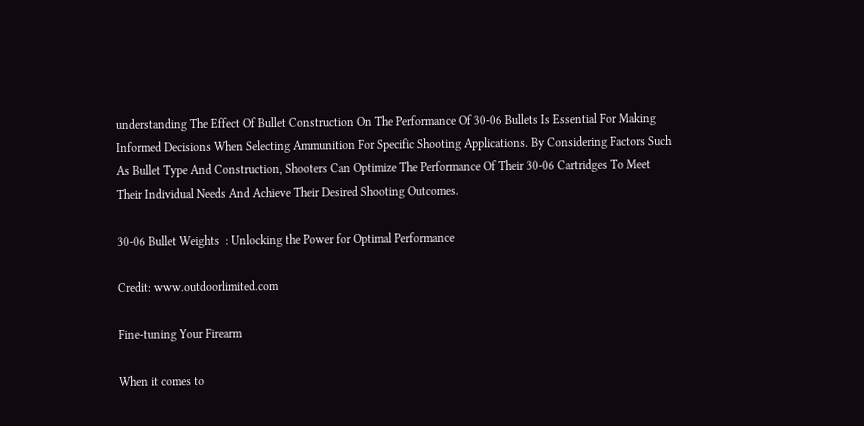understanding The Effect Of Bullet Construction On The Performance Of 30-06 Bullets Is Essential For Making Informed Decisions When Selecting Ammunition For Specific Shooting Applications. By Considering Factors Such As Bullet Type And Construction, Shooters Can Optimize The Performance Of Their 30-06 Cartridges To Meet Their Individual Needs And Achieve Their Desired Shooting Outcomes.

30-06 Bullet Weights  : Unlocking the Power for Optimal Performance

Credit: www.outdoorlimited.com

Fine-tuning Your Firearm

When it comes to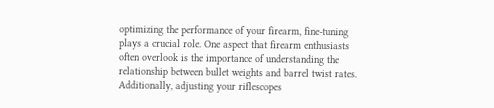optimizing the performance of your firearm, fine-tuning plays a crucial role. One aspect that firearm enthusiasts often overlook is the importance of understanding the relationship between bullet weights and barrel twist rates. Additionally, adjusting your riflescopes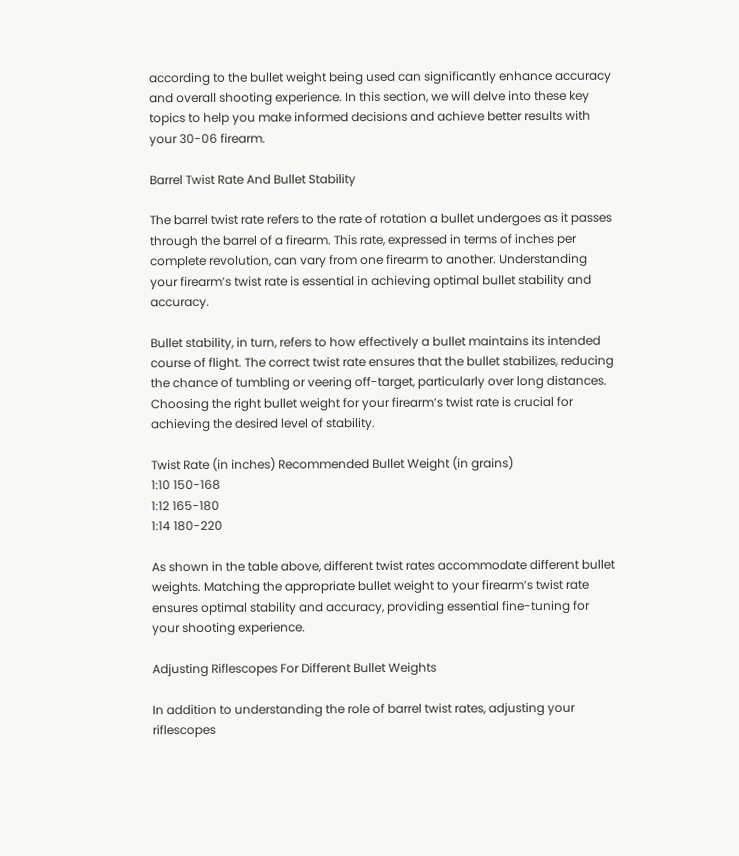according to the bullet weight being used can significantly enhance accuracy and overall shooting experience. In this section, we will delve into these key topics to help you make informed decisions and achieve better results with your 30-06 firearm.

Barrel Twist Rate And Bullet Stability

The barrel twist rate refers to the rate of rotation a bullet undergoes as it passes through the barrel of a firearm. This rate, expressed in terms of inches per complete revolution, can vary from one firearm to another. Understanding your firearm’s twist rate is essential in achieving optimal bullet stability and accuracy.

Bullet stability, in turn, refers to how effectively a bullet maintains its intended course of flight. The correct twist rate ensures that the bullet stabilizes, reducing the chance of tumbling or veering off-target, particularly over long distances. Choosing the right bullet weight for your firearm’s twist rate is crucial for achieving the desired level of stability.

Twist Rate (in inches) Recommended Bullet Weight (in grains)
1:10 150-168
1:12 165-180
1:14 180-220

As shown in the table above, different twist rates accommodate different bullet weights. Matching the appropriate bullet weight to your firearm’s twist rate ensures optimal stability and accuracy, providing essential fine-tuning for your shooting experience.

Adjusting Riflescopes For Different Bullet Weights

In addition to understanding the role of barrel twist rates, adjusting your riflescopes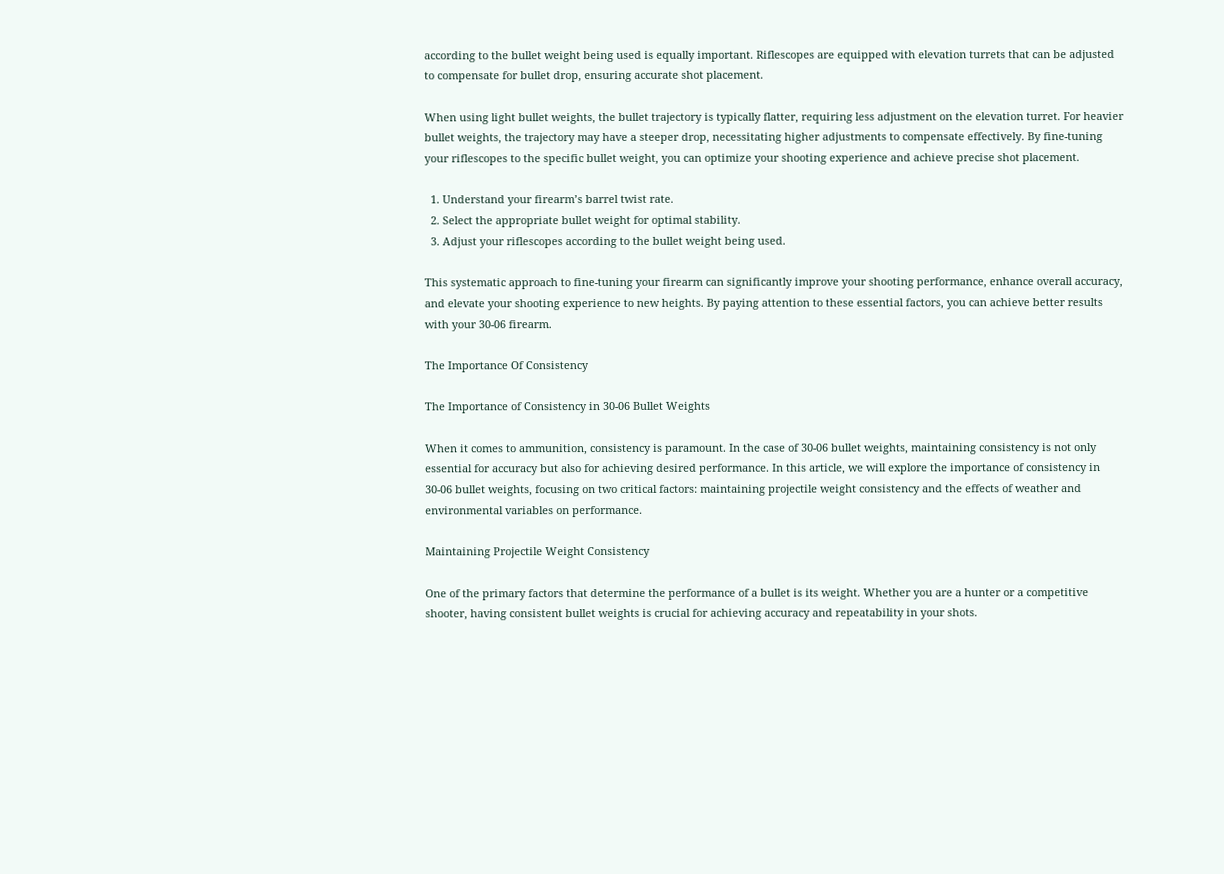according to the bullet weight being used is equally important. Riflescopes are equipped with elevation turrets that can be adjusted to compensate for bullet drop, ensuring accurate shot placement.

When using light bullet weights, the bullet trajectory is typically flatter, requiring less adjustment on the elevation turret. For heavier bullet weights, the trajectory may have a steeper drop, necessitating higher adjustments to compensate effectively. By fine-tuning your riflescopes to the specific bullet weight, you can optimize your shooting experience and achieve precise shot placement.

  1. Understand your firearm’s barrel twist rate.
  2. Select the appropriate bullet weight for optimal stability.
  3. Adjust your riflescopes according to the bullet weight being used.

This systematic approach to fine-tuning your firearm can significantly improve your shooting performance, enhance overall accuracy, and elevate your shooting experience to new heights. By paying attention to these essential factors, you can achieve better results with your 30-06 firearm.

The Importance Of Consistency

The Importance of Consistency in 30-06 Bullet Weights

When it comes to ammunition, consistency is paramount. In the case of 30-06 bullet weights, maintaining consistency is not only essential for accuracy but also for achieving desired performance. In this article, we will explore the importance of consistency in 30-06 bullet weights, focusing on two critical factors: maintaining projectile weight consistency and the effects of weather and environmental variables on performance.

Maintaining Projectile Weight Consistency

One of the primary factors that determine the performance of a bullet is its weight. Whether you are a hunter or a competitive shooter, having consistent bullet weights is crucial for achieving accuracy and repeatability in your shots.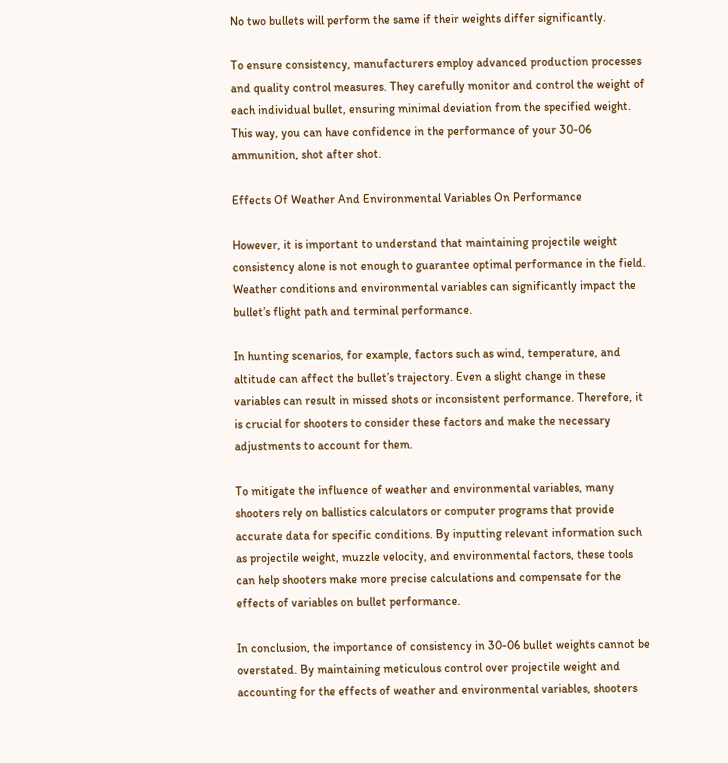No two bullets will perform the same if their weights differ significantly.

To ensure consistency, manufacturers employ advanced production processes and quality control measures. They carefully monitor and control the weight of each individual bullet, ensuring minimal deviation from the specified weight. This way, you can have confidence in the performance of your 30-06 ammunition, shot after shot.

Effects Of Weather And Environmental Variables On Performance

However, it is important to understand that maintaining projectile weight consistency alone is not enough to guarantee optimal performance in the field. Weather conditions and environmental variables can significantly impact the bullet’s flight path and terminal performance.

In hunting scenarios, for example, factors such as wind, temperature, and altitude can affect the bullet’s trajectory. Even a slight change in these variables can result in missed shots or inconsistent performance. Therefore, it is crucial for shooters to consider these factors and make the necessary adjustments to account for them.

To mitigate the influence of weather and environmental variables, many shooters rely on ballistics calculators or computer programs that provide accurate data for specific conditions. By inputting relevant information such as projectile weight, muzzle velocity, and environmental factors, these tools can help shooters make more precise calculations and compensate for the effects of variables on bullet performance.

In conclusion, the importance of consistency in 30-06 bullet weights cannot be overstated. By maintaining meticulous control over projectile weight and accounting for the effects of weather and environmental variables, shooters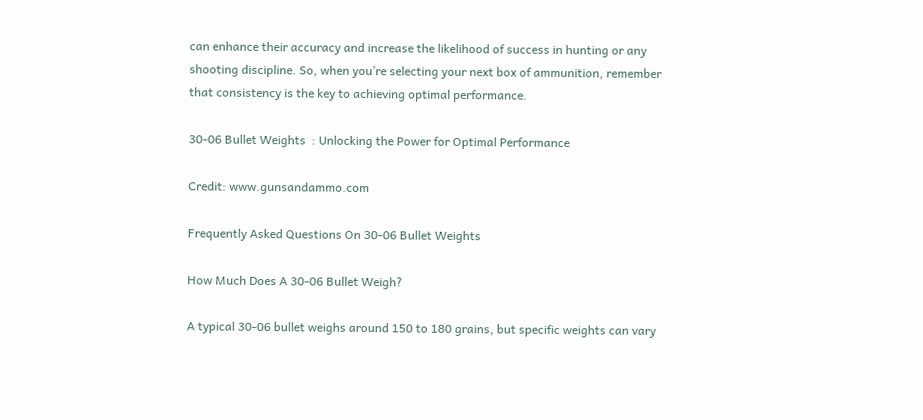can enhance their accuracy and increase the likelihood of success in hunting or any shooting discipline. So, when you’re selecting your next box of ammunition, remember that consistency is the key to achieving optimal performance.

30-06 Bullet Weights  : Unlocking the Power for Optimal Performance

Credit: www.gunsandammo.com

Frequently Asked Questions On 30-06 Bullet Weights

How Much Does A 30-06 Bullet Weigh?

A typical 30-06 bullet weighs around 150 to 180 grains, but specific weights can vary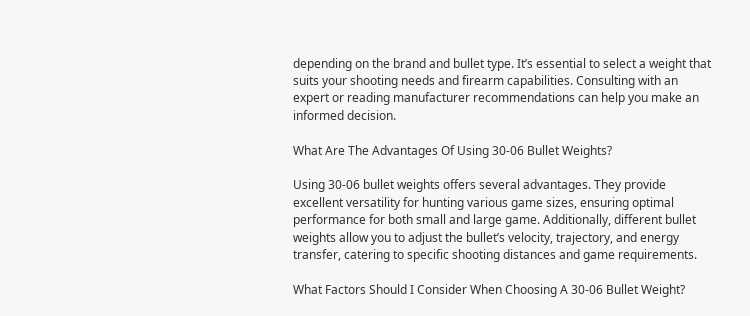depending on the brand and bullet type. It’s essential to select a weight that suits your shooting needs and firearm capabilities. Consulting with an expert or reading manufacturer recommendations can help you make an informed decision.

What Are The Advantages Of Using 30-06 Bullet Weights?

Using 30-06 bullet weights offers several advantages. They provide excellent versatility for hunting various game sizes, ensuring optimal performance for both small and large game. Additionally, different bullet weights allow you to adjust the bullet’s velocity, trajectory, and energy transfer, catering to specific shooting distances and game requirements.

What Factors Should I Consider When Choosing A 30-06 Bullet Weight?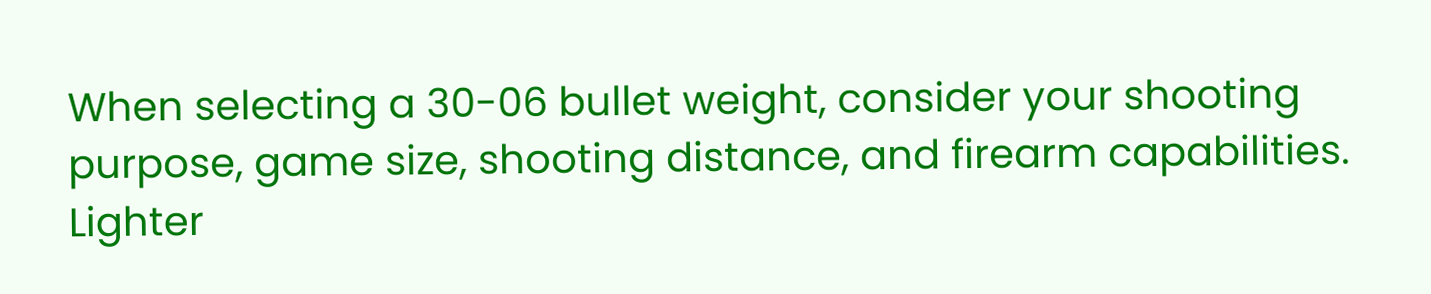When selecting a 30-06 bullet weight, consider your shooting purpose, game size, shooting distance, and firearm capabilities. Lighter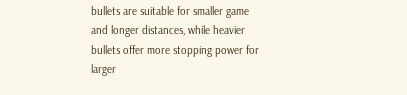bullets are suitable for smaller game and longer distances, while heavier bullets offer more stopping power for larger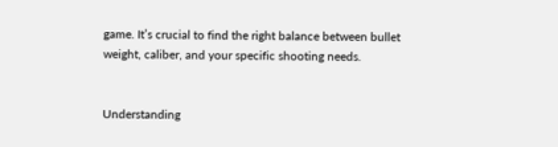game. It’s crucial to find the right balance between bullet weight, caliber, and your specific shooting needs.


Understanding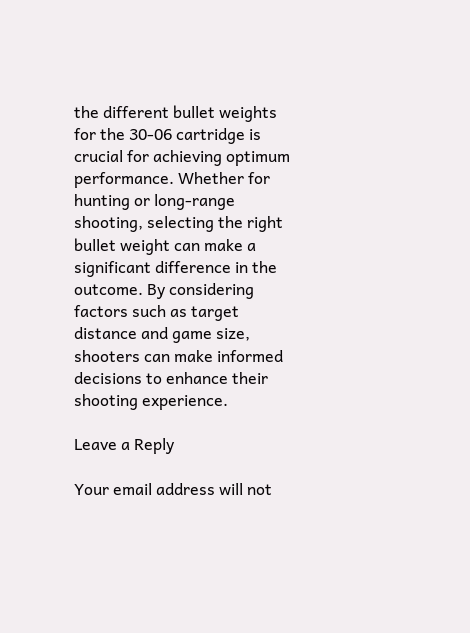the different bullet weights for the 30-06 cartridge is crucial for achieving optimum performance. Whether for hunting or long-range shooting, selecting the right bullet weight can make a significant difference in the outcome. By considering factors such as target distance and game size, shooters can make informed decisions to enhance their shooting experience.

Leave a Reply

Your email address will not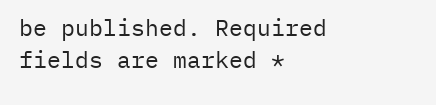be published. Required fields are marked *